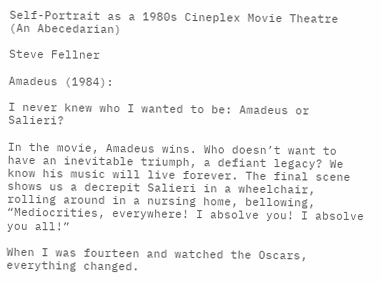Self-Portrait as a 1980s Cineplex Movie Theatre
(An Abecedarian)

Steve Fellner

Amadeus (1984):

I never knew who I wanted to be: Amadeus or Salieri?

In the movie, Amadeus wins. Who doesn’t want to have an inevitable triumph, a defiant legacy? We know his music will live forever. The final scene shows us a decrepit Salieri in a wheelchair, rolling around in a nursing home, bellowing, “Mediocrities, everywhere! I absolve you! I absolve you all!”

When I was fourteen and watched the Oscars, everything changed.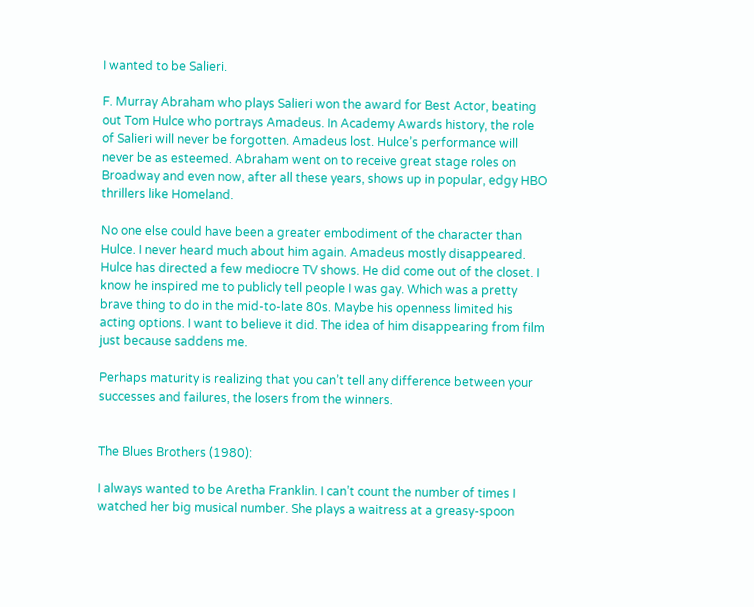I wanted to be Salieri.

F. Murray Abraham who plays Salieri won the award for Best Actor, beating out Tom Hulce who portrays Amadeus. In Academy Awards history, the role of Salieri will never be forgotten. Amadeus lost. Hulce’s performance will never be as esteemed. Abraham went on to receive great stage roles on Broadway and even now, after all these years, shows up in popular, edgy HBO thrillers like Homeland.

No one else could have been a greater embodiment of the character than Hulce. I never heard much about him again. Amadeus mostly disappeared. Hulce has directed a few mediocre TV shows. He did come out of the closet. I know he inspired me to publicly tell people I was gay. Which was a pretty brave thing to do in the mid-to-late 80s. Maybe his openness limited his acting options. I want to believe it did. The idea of him disappearing from film just because saddens me.

Perhaps maturity is realizing that you can’t tell any difference between your successes and failures, the losers from the winners.


The Blues Brothers (1980):

I always wanted to be Aretha Franklin. I can’t count the number of times I watched her big musical number. She plays a waitress at a greasy-spoon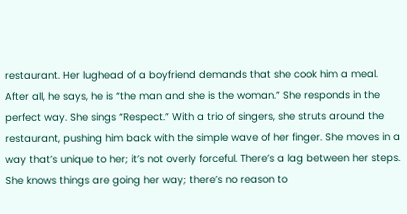restaurant. Her lughead of a boyfriend demands that she cook him a meal. After all, he says, he is “the man and she is the woman.” She responds in the perfect way. She sings “Respect.” With a trio of singers, she struts around the restaurant, pushing him back with the simple wave of her finger. She moves in a way that’s unique to her; it’s not overly forceful. There’s a lag between her steps. She knows things are going her way; there’s no reason to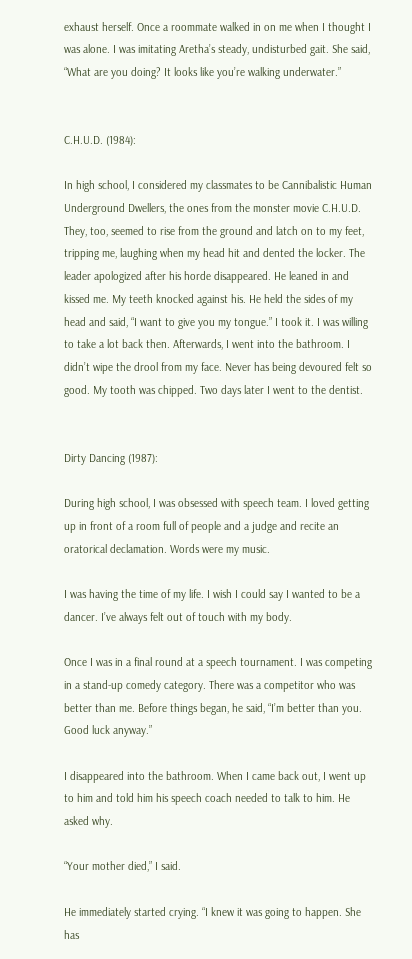exhaust herself. Once a roommate walked in on me when I thought I was alone. I was imitating Aretha’s steady, undisturbed gait. She said, “What are you doing? It looks like you’re walking underwater.”


C.H.U.D. (1984):

In high school, I considered my classmates to be Cannibalistic Human Underground Dwellers, the ones from the monster movie C.H.U.D. They, too, seemed to rise from the ground and latch on to my feet, tripping me, laughing when my head hit and dented the locker. The leader apologized after his horde disappeared. He leaned in and kissed me. My teeth knocked against his. He held the sides of my head and said, “I want to give you my tongue.” I took it. I was willing to take a lot back then. Afterwards, I went into the bathroom. I didn’t wipe the drool from my face. Never has being devoured felt so good. My tooth was chipped. Two days later I went to the dentist.


Dirty Dancing (1987):

During high school, I was obsessed with speech team. I loved getting up in front of a room full of people and a judge and recite an oratorical declamation. Words were my music.

I was having the time of my life. I wish I could say I wanted to be a dancer. I’ve always felt out of touch with my body.

Once I was in a final round at a speech tournament. I was competing in a stand-up comedy category. There was a competitor who was better than me. Before things began, he said, “I’m better than you. Good luck anyway.”

I disappeared into the bathroom. When I came back out, I went up to him and told him his speech coach needed to talk to him. He asked why.

“Your mother died,” I said.

He immediately started crying. “I knew it was going to happen. She has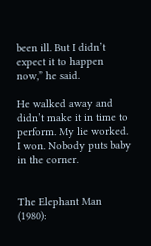been ill. But I didn’t expect it to happen now,” he said.

He walked away and didn’t make it in time to perform. My lie worked. I won. Nobody puts baby in the corner.


The Elephant Man (1980):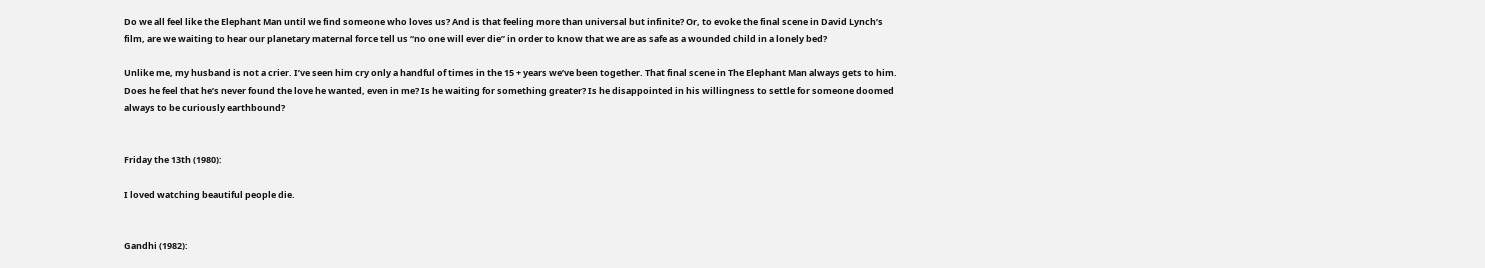Do we all feel like the Elephant Man until we find someone who loves us? And is that feeling more than universal but infinite? Or, to evoke the final scene in David Lynch’s film, are we waiting to hear our planetary maternal force tell us “no one will ever die” in order to know that we are as safe as a wounded child in a lonely bed?

Unlike me, my husband is not a crier. I’ve seen him cry only a handful of times in the 15 + years we’ve been together. That final scene in The Elephant Man always gets to him. Does he feel that he’s never found the love he wanted, even in me? Is he waiting for something greater? Is he disappointed in his willingness to settle for someone doomed always to be curiously earthbound?


Friday the 13th (1980):

I loved watching beautiful people die.


Gandhi (1982):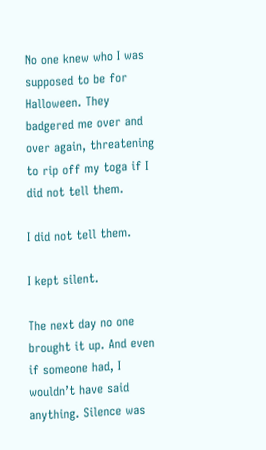No one knew who I was supposed to be for Halloween. They badgered me over and over again, threatening to rip off my toga if I did not tell them.

I did not tell them.

I kept silent.

The next day no one brought it up. And even if someone had, I wouldn’t have said anything. Silence was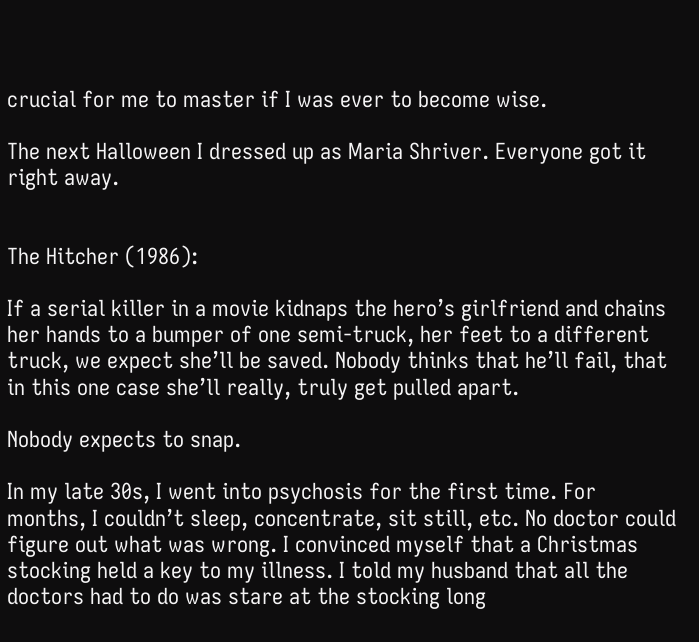crucial for me to master if I was ever to become wise.

The next Halloween I dressed up as Maria Shriver. Everyone got it right away.


The Hitcher (1986):

If a serial killer in a movie kidnaps the hero’s girlfriend and chains her hands to a bumper of one semi-truck, her feet to a different truck, we expect she’ll be saved. Nobody thinks that he’ll fail, that in this one case she’ll really, truly get pulled apart.

Nobody expects to snap.

In my late 30s, I went into psychosis for the first time. For months, I couldn’t sleep, concentrate, sit still, etc. No doctor could figure out what was wrong. I convinced myself that a Christmas stocking held a key to my illness. I told my husband that all the doctors had to do was stare at the stocking long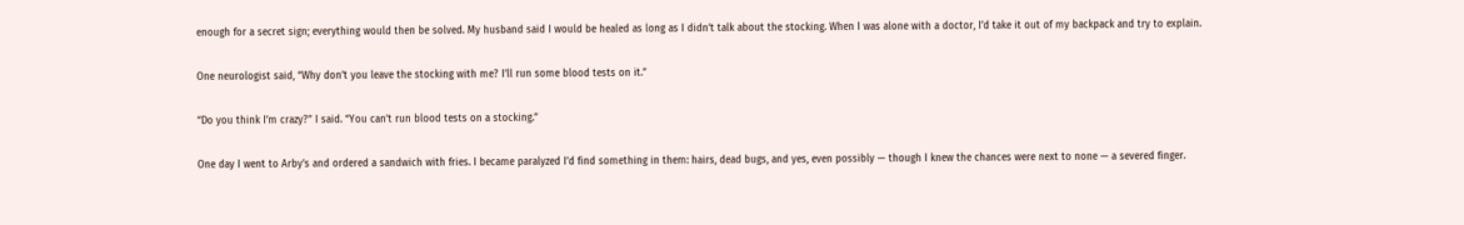enough for a secret sign; everything would then be solved. My husband said I would be healed as long as I didn’t talk about the stocking. When I was alone with a doctor, I’d take it out of my backpack and try to explain.

One neurologist said, “Why don’t you leave the stocking with me? I’ll run some blood tests on it.”

“Do you think I’m crazy?” I said. “You can’t run blood tests on a stocking.”

One day I went to Arby’s and ordered a sandwich with fries. I became paralyzed I’d find something in them: hairs, dead bugs, and yes, even possibly — though I knew the chances were next to none — a severed finger.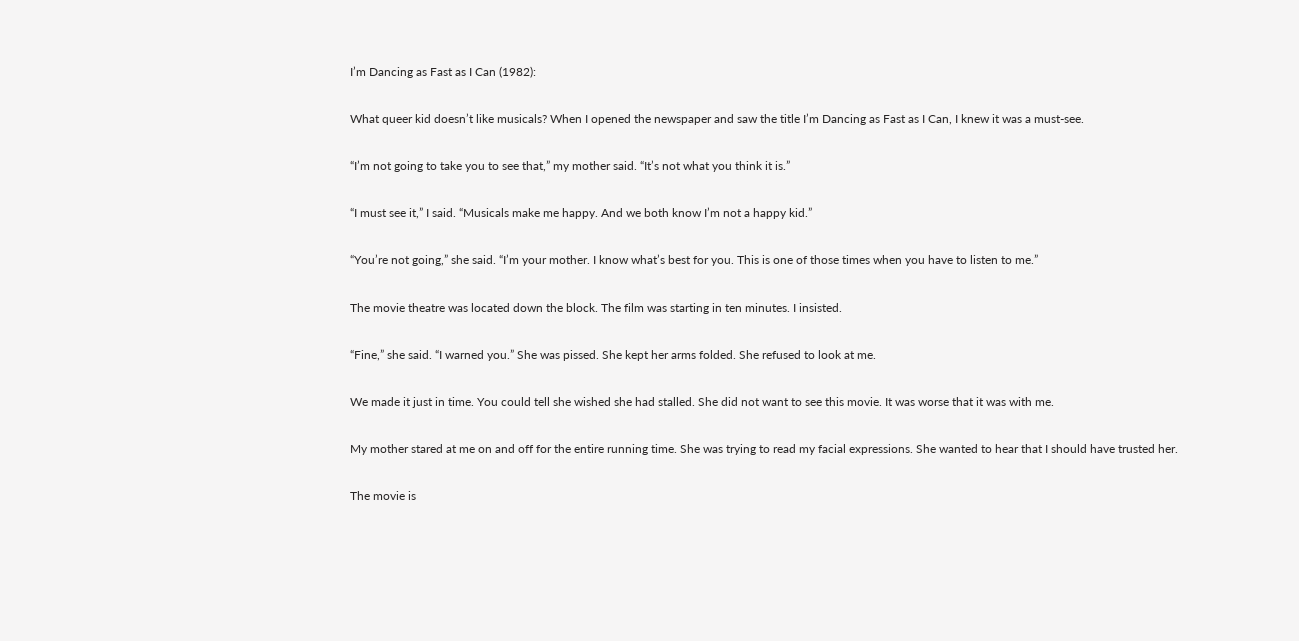I’m Dancing as Fast as I Can (1982):

What queer kid doesn’t like musicals? When I opened the newspaper and saw the title I’m Dancing as Fast as I Can, I knew it was a must-see.

“I’m not going to take you to see that,” my mother said. “It’s not what you think it is.”

“I must see it,” I said. “Musicals make me happy. And we both know I’m not a happy kid.”

“You’re not going,” she said. “I’m your mother. I know what’s best for you. This is one of those times when you have to listen to me.”

The movie theatre was located down the block. The film was starting in ten minutes. I insisted.

“Fine,” she said. “I warned you.” She was pissed. She kept her arms folded. She refused to look at me.

We made it just in time. You could tell she wished she had stalled. She did not want to see this movie. It was worse that it was with me.

My mother stared at me on and off for the entire running time. She was trying to read my facial expressions. She wanted to hear that I should have trusted her.

The movie is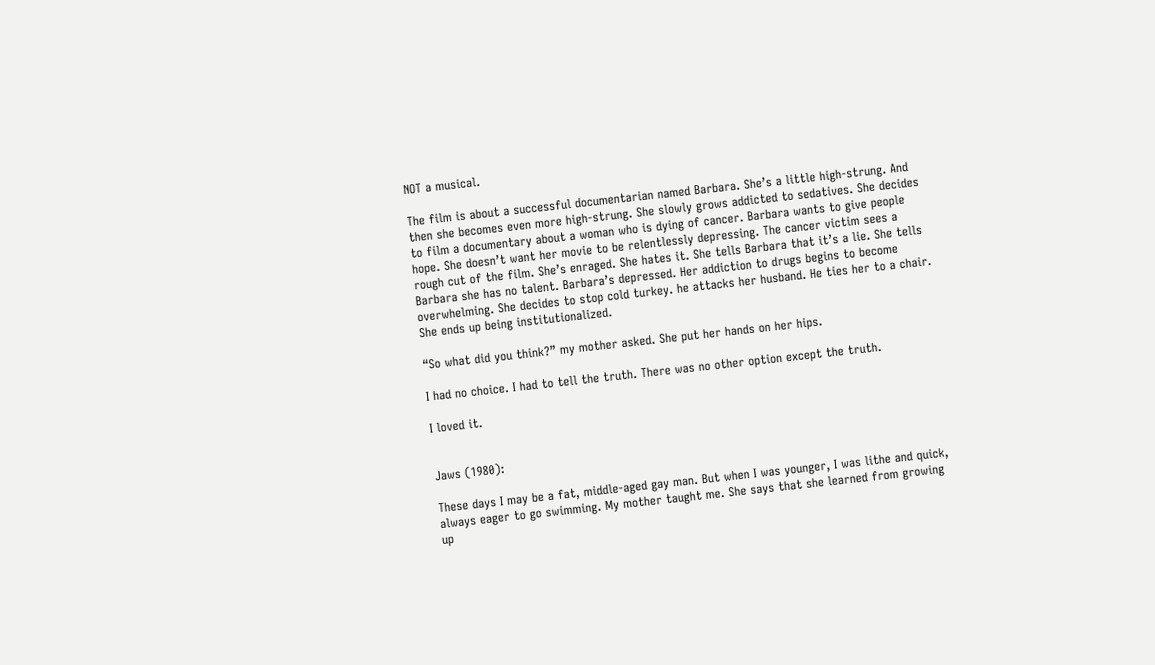NOT a musical.

The film is about a successful documentarian named Barbara. She’s a little high-strung. And then she becomes even more high-strung. She slowly grows addicted to sedatives. She decides to film a documentary about a woman who is dying of cancer. Barbara wants to give people hope. She doesn’t want her movie to be relentlessly depressing. The cancer victim sees a rough cut of the film. She’s enraged. She hates it. She tells Barbara that it’s a lie. She tells Barbara she has no talent. Barbara’s depressed. Her addiction to drugs begins to become overwhelming. She decides to stop cold turkey. he attacks her husband. He ties her to a chair. She ends up being institutionalized.

“So what did you think?” my mother asked. She put her hands on her hips.

I had no choice. I had to tell the truth. There was no other option except the truth.

I loved it.


Jaws (1980):

These days I may be a fat, middle-aged gay man. But when I was younger, I was lithe and quick, always eager to go swimming. My mother taught me. She says that she learned from growing up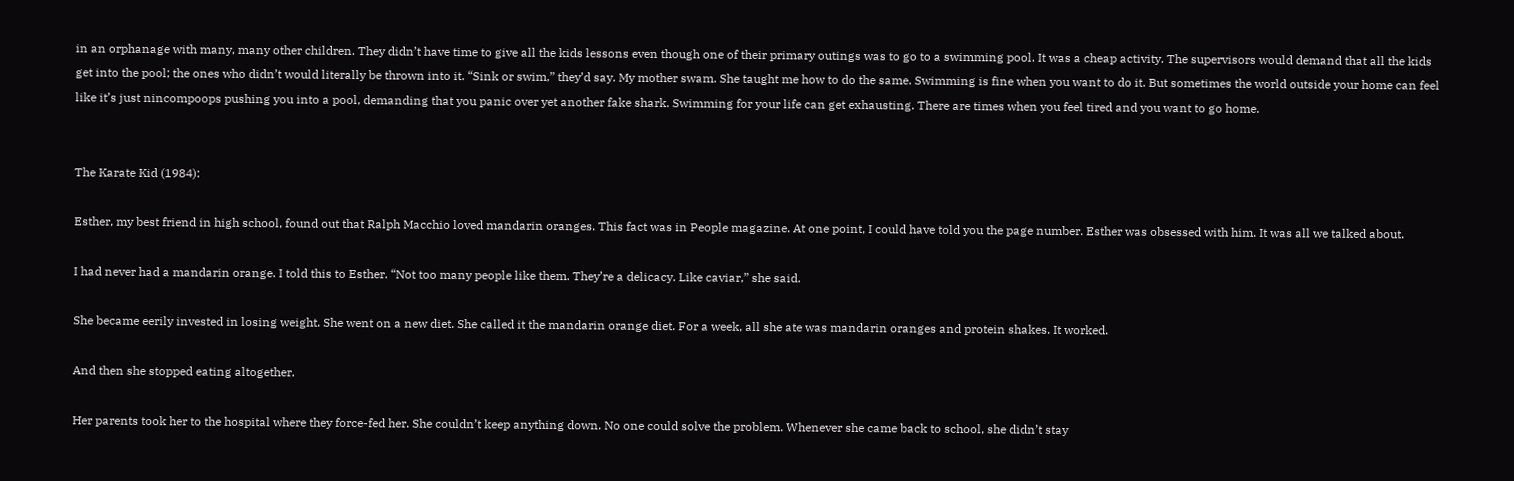in an orphanage with many, many other children. They didn’t have time to give all the kids lessons even though one of their primary outings was to go to a swimming pool. It was a cheap activity. The supervisors would demand that all the kids get into the pool; the ones who didn’t would literally be thrown into it. “Sink or swim,” they’d say. My mother swam. She taught me how to do the same. Swimming is fine when you want to do it. But sometimes the world outside your home can feel like it’s just nincompoops pushing you into a pool, demanding that you panic over yet another fake shark. Swimming for your life can get exhausting. There are times when you feel tired and you want to go home.


The Karate Kid (1984):

Esther, my best friend in high school, found out that Ralph Macchio loved mandarin oranges. This fact was in People magazine. At one point, I could have told you the page number. Esther was obsessed with him. It was all we talked about.

I had never had a mandarin orange. I told this to Esther. “Not too many people like them. They’re a delicacy. Like caviar,” she said.

She became eerily invested in losing weight. She went on a new diet. She called it the mandarin orange diet. For a week, all she ate was mandarin oranges and protein shakes. It worked.

And then she stopped eating altogether.

Her parents took her to the hospital where they force-fed her. She couldn’t keep anything down. No one could solve the problem. Whenever she came back to school, she didn’t stay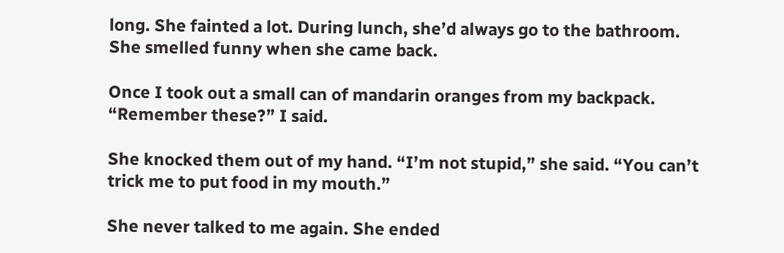long. She fainted a lot. During lunch, she’d always go to the bathroom. She smelled funny when she came back.

Once I took out a small can of mandarin oranges from my backpack. “Remember these?” I said.

She knocked them out of my hand. “I’m not stupid,” she said. “You can’t trick me to put food in my mouth.”

She never talked to me again. She ended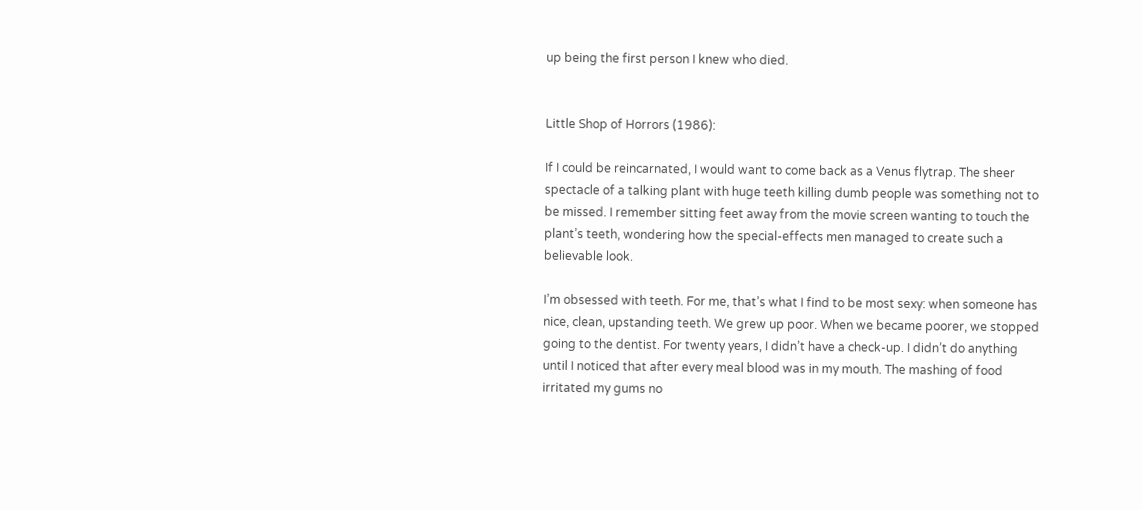up being the first person I knew who died.


Little Shop of Horrors (1986):

If I could be reincarnated, I would want to come back as a Venus flytrap. The sheer spectacle of a talking plant with huge teeth killing dumb people was something not to be missed. I remember sitting feet away from the movie screen wanting to touch the plant’s teeth, wondering how the special-effects men managed to create such a believable look.

I’m obsessed with teeth. For me, that’s what I find to be most sexy: when someone has nice, clean, upstanding teeth. We grew up poor. When we became poorer, we stopped going to the dentist. For twenty years, I didn’t have a check-up. I didn’t do anything until I noticed that after every meal blood was in my mouth. The mashing of food irritated my gums no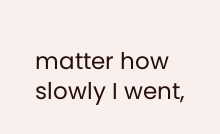matter how slowly I went,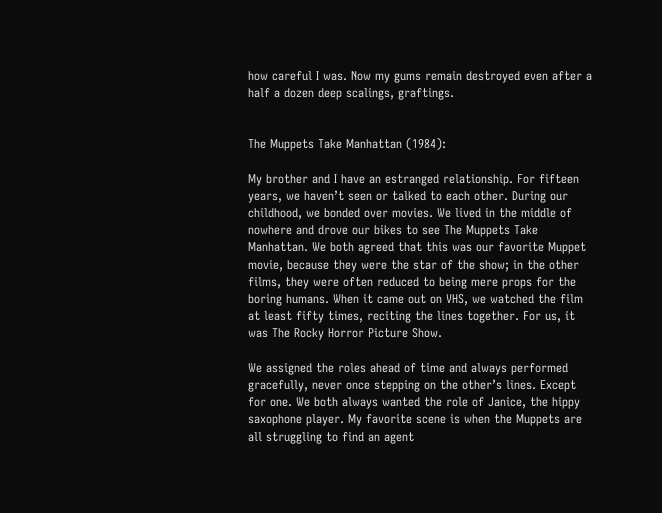how careful I was. Now my gums remain destroyed even after a half a dozen deep scalings, graftings.


The Muppets Take Manhattan (1984):

My brother and I have an estranged relationship. For fifteen years, we haven’t seen or talked to each other. During our childhood, we bonded over movies. We lived in the middle of nowhere and drove our bikes to see The Muppets Take Manhattan. We both agreed that this was our favorite Muppet movie, because they were the star of the show; in the other films, they were often reduced to being mere props for the boring humans. When it came out on VHS, we watched the film at least fifty times, reciting the lines together. For us, it was The Rocky Horror Picture Show.

We assigned the roles ahead of time and always performed gracefully, never once stepping on the other’s lines. Except for one. We both always wanted the role of Janice, the hippy saxophone player. My favorite scene is when the Muppets are all struggling to find an agent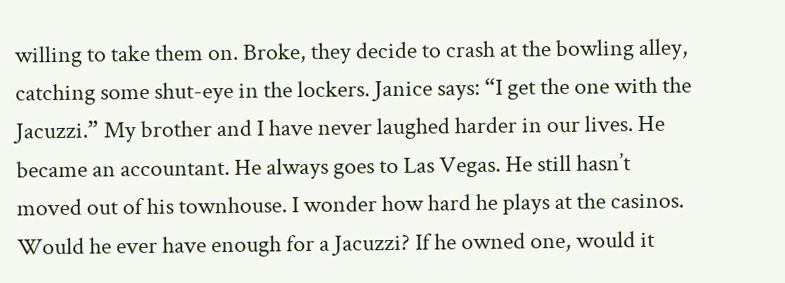willing to take them on. Broke, they decide to crash at the bowling alley, catching some shut-eye in the lockers. Janice says: “I get the one with the Jacuzzi.” My brother and I have never laughed harder in our lives. He became an accountant. He always goes to Las Vegas. He still hasn’t moved out of his townhouse. I wonder how hard he plays at the casinos. Would he ever have enough for a Jacuzzi? If he owned one, would it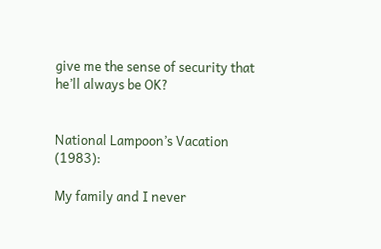give me the sense of security that he’ll always be OK?


National Lampoon’s Vacation (1983):

My family and I never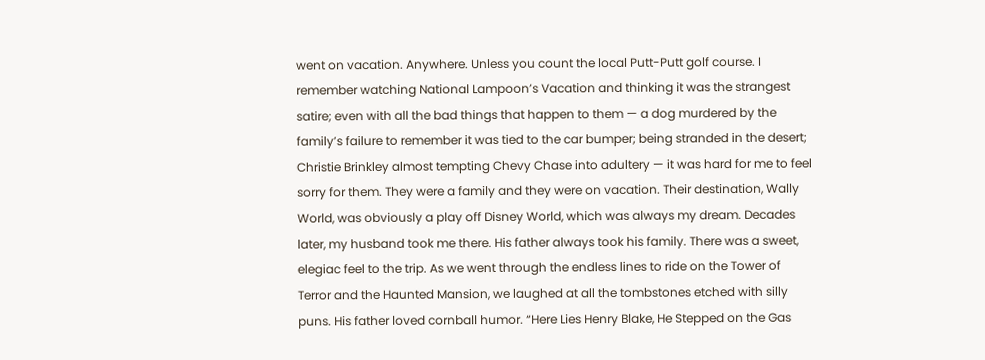went on vacation. Anywhere. Unless you count the local Putt-Putt golf course. I remember watching National Lampoon’s Vacation and thinking it was the strangest satire; even with all the bad things that happen to them — a dog murdered by the family’s failure to remember it was tied to the car bumper; being stranded in the desert; Christie Brinkley almost tempting Chevy Chase into adultery — it was hard for me to feel sorry for them. They were a family and they were on vacation. Their destination, Wally World, was obviously a play off Disney World, which was always my dream. Decades later, my husband took me there. His father always took his family. There was a sweet, elegiac feel to the trip. As we went through the endless lines to ride on the Tower of Terror and the Haunted Mansion, we laughed at all the tombstones etched with silly puns. His father loved cornball humor. “Here Lies Henry Blake, He Stepped on the Gas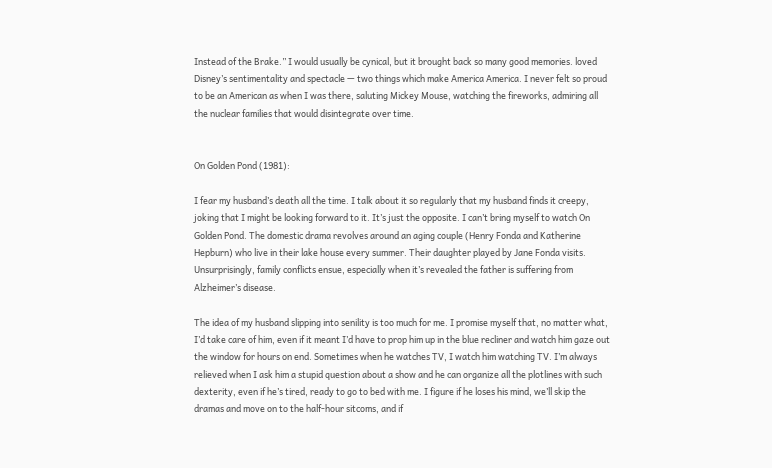Instead of the Brake.” I would usually be cynical, but it brought back so many good memories. loved Disney’s sentimentality and spectacle — two things which make America America. I never felt so proud to be an American as when I was there, saluting Mickey Mouse, watching the fireworks, admiring all the nuclear families that would disintegrate over time.


On Golden Pond (1981):

I fear my husband’s death all the time. I talk about it so regularly that my husband finds it creepy, joking that I might be looking forward to it. It’s just the opposite. I can’t bring myself to watch On Golden Pond. The domestic drama revolves around an aging couple (Henry Fonda and Katherine Hepburn) who live in their lake house every summer. Their daughter played by Jane Fonda visits. Unsurprisingly, family conflicts ensue, especially when it’s revealed the father is suffering from Alzheimer’s disease.

The idea of my husband slipping into senility is too much for me. I promise myself that, no matter what, I’d take care of him, even if it meant I’d have to prop him up in the blue recliner and watch him gaze out the window for hours on end. Sometimes when he watches TV, I watch him watching TV. I’m always relieved when I ask him a stupid question about a show and he can organize all the plotlines with such dexterity, even if he’s tired, ready to go to bed with me. I figure if he loses his mind, we’ll skip the dramas and move on to the half-hour sitcoms, and if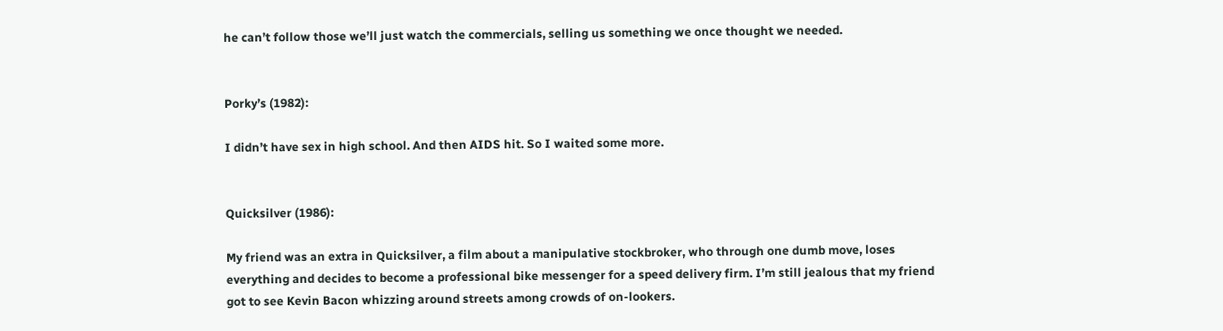he can’t follow those we’ll just watch the commercials, selling us something we once thought we needed.


Porky’s (1982):

I didn’t have sex in high school. And then AIDS hit. So I waited some more.


Quicksilver (1986):

My friend was an extra in Quicksilver, a film about a manipulative stockbroker, who through one dumb move, loses everything and decides to become a professional bike messenger for a speed delivery firm. I’m still jealous that my friend got to see Kevin Bacon whizzing around streets among crowds of on-lookers.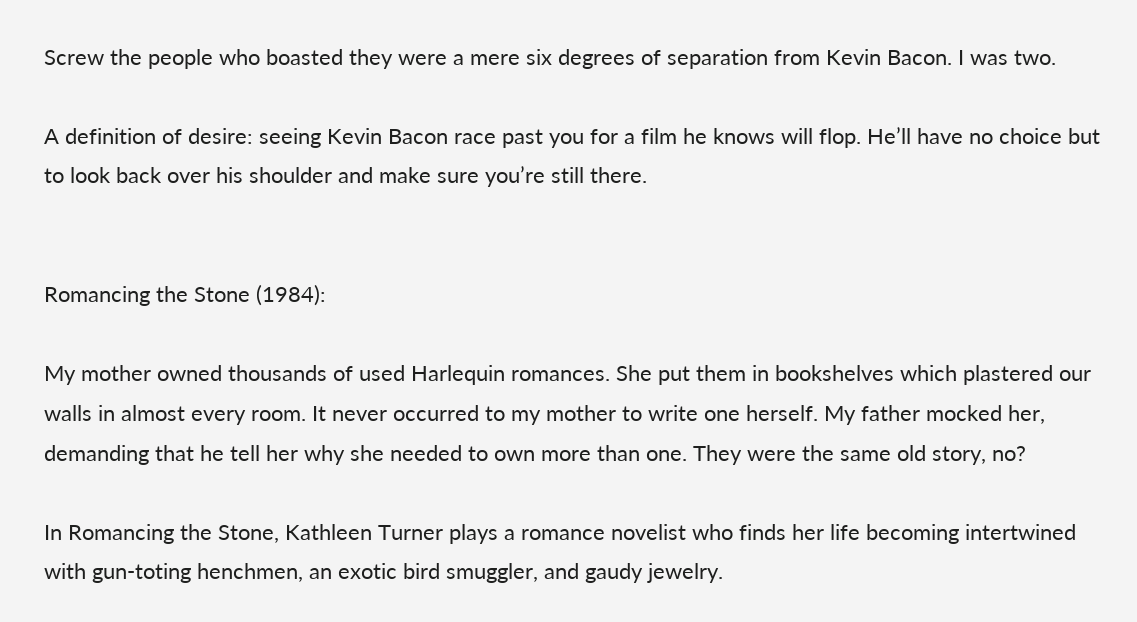Screw the people who boasted they were a mere six degrees of separation from Kevin Bacon. I was two.

A definition of desire: seeing Kevin Bacon race past you for a film he knows will flop. He’ll have no choice but to look back over his shoulder and make sure you’re still there.


Romancing the Stone (1984):

My mother owned thousands of used Harlequin romances. She put them in bookshelves which plastered our walls in almost every room. It never occurred to my mother to write one herself. My father mocked her, demanding that he tell her why she needed to own more than one. They were the same old story, no?

In Romancing the Stone, Kathleen Turner plays a romance novelist who finds her life becoming intertwined with gun-toting henchmen, an exotic bird smuggler, and gaudy jewelry.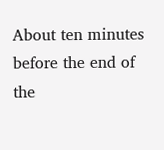About ten minutes before the end of the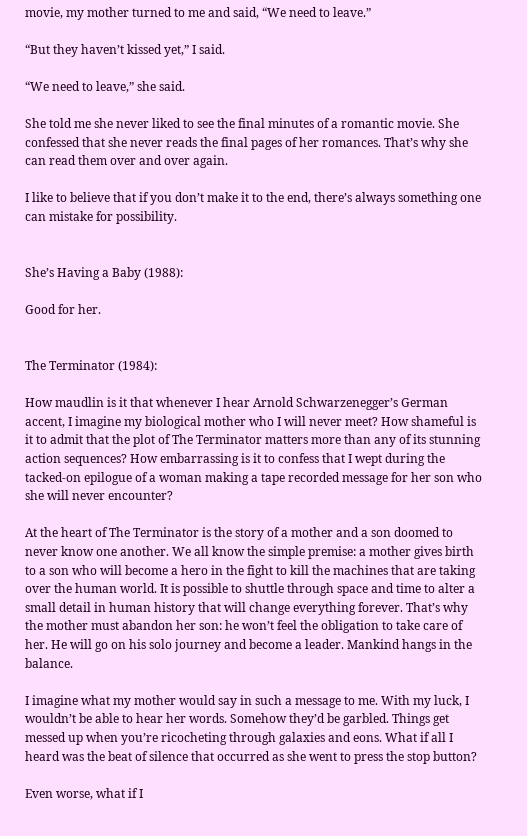movie, my mother turned to me and said, “We need to leave.”

“But they haven’t kissed yet,” I said.

“We need to leave,” she said.

She told me she never liked to see the final minutes of a romantic movie. She confessed that she never reads the final pages of her romances. That’s why she can read them over and over again.

I like to believe that if you don’t make it to the end, there’s always something one can mistake for possibility.


She’s Having a Baby (1988):

Good for her.


The Terminator (1984):

How maudlin is it that whenever I hear Arnold Schwarzenegger’s German accent, I imagine my biological mother who I will never meet? How shameful is it to admit that the plot of The Terminator matters more than any of its stunning action sequences? How embarrassing is it to confess that I wept during the tacked-on epilogue of a woman making a tape recorded message for her son who she will never encounter?

At the heart of The Terminator is the story of a mother and a son doomed to never know one another. We all know the simple premise: a mother gives birth to a son who will become a hero in the fight to kill the machines that are taking over the human world. It is possible to shuttle through space and time to alter a small detail in human history that will change everything forever. That’s why the mother must abandon her son: he won’t feel the obligation to take care of her. He will go on his solo journey and become a leader. Mankind hangs in the balance.

I imagine what my mother would say in such a message to me. With my luck, I wouldn’t be able to hear her words. Somehow they’d be garbled. Things get messed up when you’re ricocheting through galaxies and eons. What if all I heard was the beat of silence that occurred as she went to press the stop button?

Even worse, what if I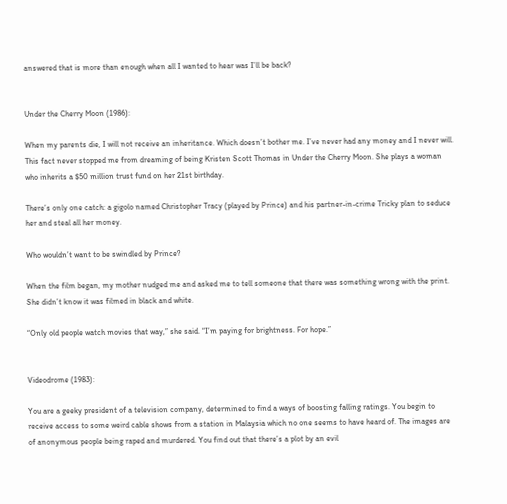answered that is more than enough when all I wanted to hear was I’ll be back?


Under the Cherry Moon (1986):

When my parents die, I will not receive an inheritance. Which doesn’t bother me. I’ve never had any money and I never will. This fact never stopped me from dreaming of being Kristen Scott Thomas in Under the Cherry Moon. She plays a woman who inherits a $50 million trust fund on her 21st birthday.

There’s only one catch: a gigolo named Christopher Tracy (played by Prince) and his partner-in-crime Tricky plan to seduce her and steal all her money.

Who wouldn’t want to be swindled by Prince?

When the film began, my mother nudged me and asked me to tell someone that there was something wrong with the print. She didn’t know it was filmed in black and white.

“Only old people watch movies that way,” she said. “I’m paying for brightness. For hope.”


Videodrome (1983):

You are a geeky president of a television company, determined to find a ways of boosting falling ratings. You begin to receive access to some weird cable shows from a station in Malaysia which no one seems to have heard of. The images are of anonymous people being raped and murdered. You find out that there’s a plot by an evil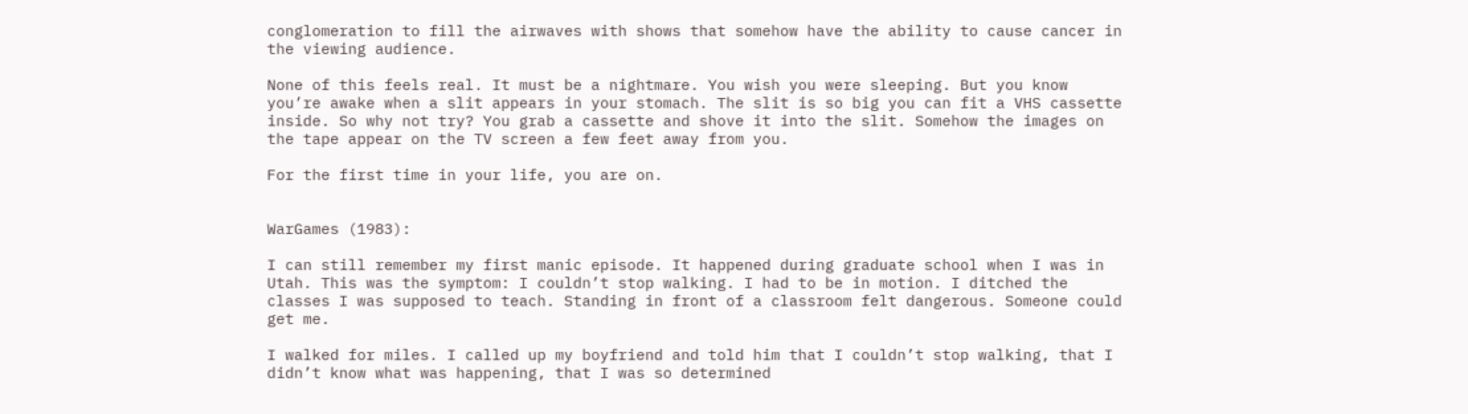conglomeration to fill the airwaves with shows that somehow have the ability to cause cancer in the viewing audience.

None of this feels real. It must be a nightmare. You wish you were sleeping. But you know you’re awake when a slit appears in your stomach. The slit is so big you can fit a VHS cassette inside. So why not try? You grab a cassette and shove it into the slit. Somehow the images on the tape appear on the TV screen a few feet away from you.

For the first time in your life, you are on.


WarGames (1983):

I can still remember my first manic episode. It happened during graduate school when I was in Utah. This was the symptom: I couldn’t stop walking. I had to be in motion. I ditched the classes I was supposed to teach. Standing in front of a classroom felt dangerous. Someone could get me.

I walked for miles. I called up my boyfriend and told him that I couldn’t stop walking, that I didn’t know what was happening, that I was so determined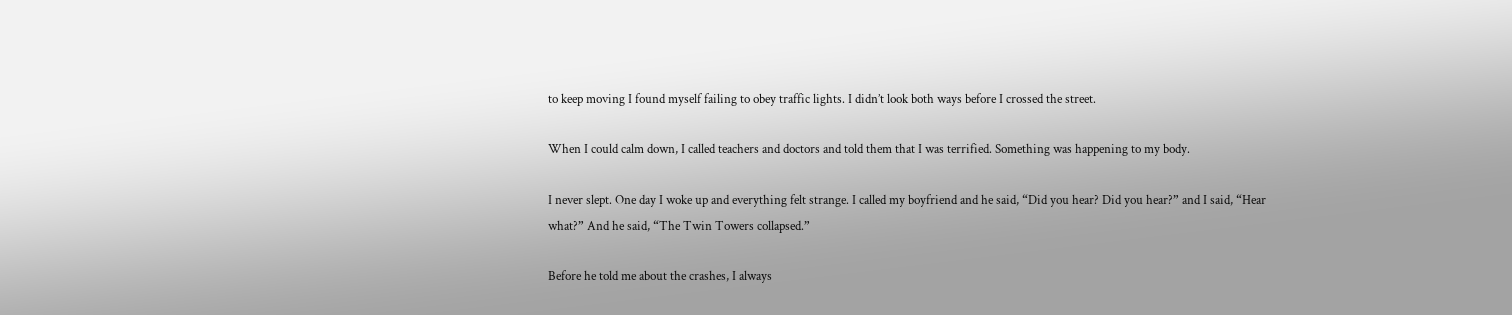to keep moving I found myself failing to obey traffic lights. I didn’t look both ways before I crossed the street.

When I could calm down, I called teachers and doctors and told them that I was terrified. Something was happening to my body.

I never slept. One day I woke up and everything felt strange. I called my boyfriend and he said, “Did you hear? Did you hear?” and I said, “Hear what?” And he said, “The Twin Towers collapsed.”

Before he told me about the crashes, I always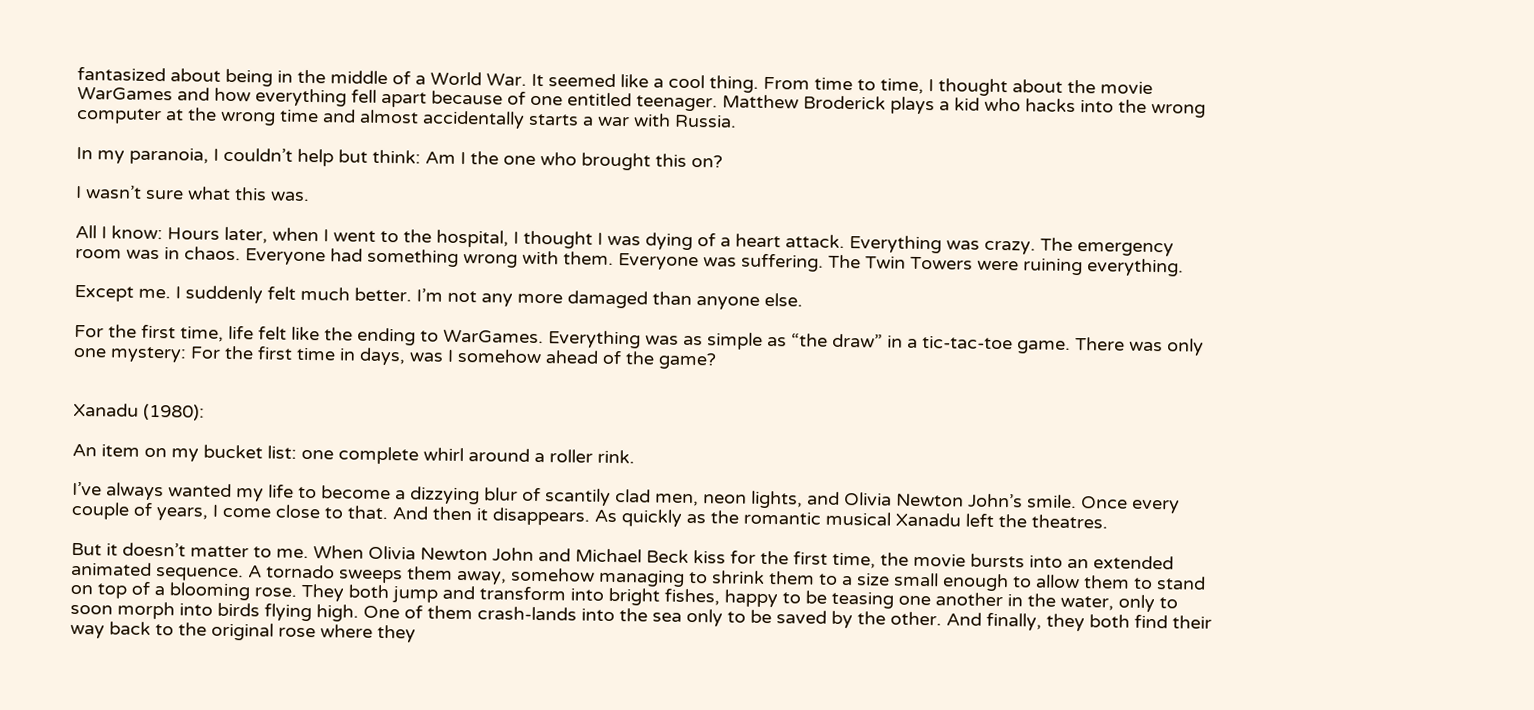fantasized about being in the middle of a World War. It seemed like a cool thing. From time to time, I thought about the movie WarGames and how everything fell apart because of one entitled teenager. Matthew Broderick plays a kid who hacks into the wrong computer at the wrong time and almost accidentally starts a war with Russia.

In my paranoia, I couldn’t help but think: Am I the one who brought this on?

I wasn’t sure what this was.

All I know: Hours later, when I went to the hospital, I thought I was dying of a heart attack. Everything was crazy. The emergency room was in chaos. Everyone had something wrong with them. Everyone was suffering. The Twin Towers were ruining everything.

Except me. I suddenly felt much better. I’m not any more damaged than anyone else.

For the first time, life felt like the ending to WarGames. Everything was as simple as “the draw” in a tic-tac-toe game. There was only one mystery: For the first time in days, was I somehow ahead of the game?


Xanadu (1980):

An item on my bucket list: one complete whirl around a roller rink.

I’ve always wanted my life to become a dizzying blur of scantily clad men, neon lights, and Olivia Newton John’s smile. Once every couple of years, I come close to that. And then it disappears. As quickly as the romantic musical Xanadu left the theatres.

But it doesn’t matter to me. When Olivia Newton John and Michael Beck kiss for the first time, the movie bursts into an extended animated sequence. A tornado sweeps them away, somehow managing to shrink them to a size small enough to allow them to stand on top of a blooming rose. They both jump and transform into bright fishes, happy to be teasing one another in the water, only to soon morph into birds flying high. One of them crash-lands into the sea only to be saved by the other. And finally, they both find their way back to the original rose where they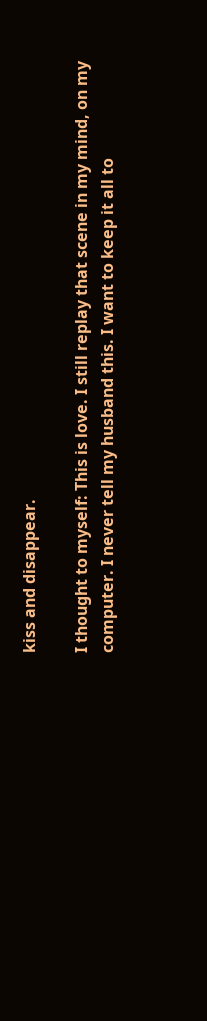kiss and disappear.

I thought to myself: This is love. I still replay that scene in my mind, on my computer. I never tell my husband this. I want to keep it all to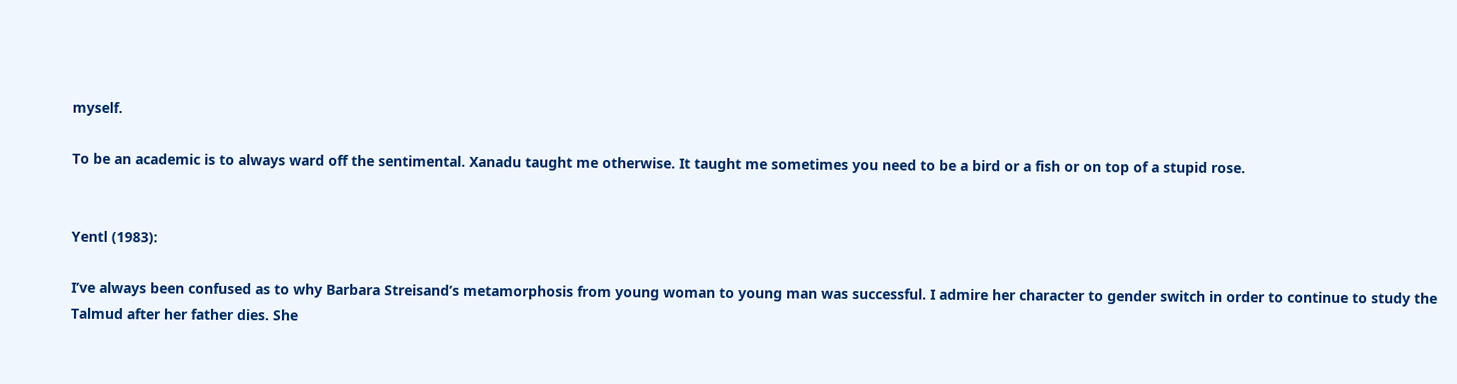myself.

To be an academic is to always ward off the sentimental. Xanadu taught me otherwise. It taught me sometimes you need to be a bird or a fish or on top of a stupid rose.


Yentl (1983):

I’ve always been confused as to why Barbara Streisand’s metamorphosis from young woman to young man was successful. I admire her character to gender switch in order to continue to study the Talmud after her father dies. She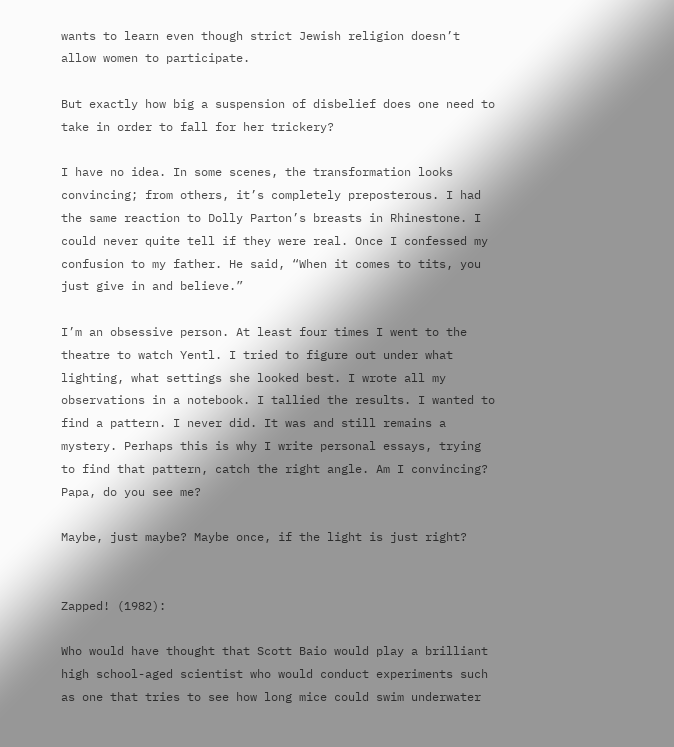wants to learn even though strict Jewish religion doesn’t allow women to participate.

But exactly how big a suspension of disbelief does one need to take in order to fall for her trickery?

I have no idea. In some scenes, the transformation looks convincing; from others, it’s completely preposterous. I had the same reaction to Dolly Parton’s breasts in Rhinestone. I could never quite tell if they were real. Once I confessed my confusion to my father. He said, “When it comes to tits, you just give in and believe.”

I’m an obsessive person. At least four times I went to the theatre to watch Yentl. I tried to figure out under what lighting, what settings she looked best. I wrote all my observations in a notebook. I tallied the results. I wanted to find a pattern. I never did. It was and still remains a mystery. Perhaps this is why I write personal essays, trying to find that pattern, catch the right angle. Am I convincing? Papa, do you see me?

Maybe, just maybe? Maybe once, if the light is just right?


Zapped! (1982):

Who would have thought that Scott Baio would play a brilliant high school-aged scientist who would conduct experiments such as one that tries to see how long mice could swim underwater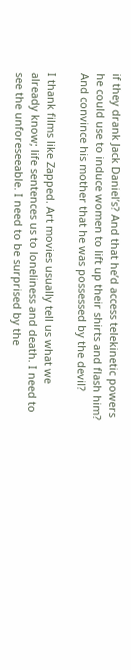if they drank Jack Daniel’s? And that he’d access telekinetic powers he could use to induce women to lift up their shirts and flash him? And convince his mother that he was possessed by the devil?

I thank films like Zapped. Art movies usually tell us what we already know; life sentences us to loneliness and death. I need to see the unforeseeable. I need to be surprised by the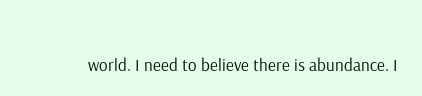world. I need to believe there is abundance. I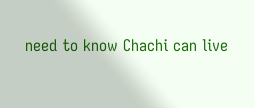need to know Chachi can live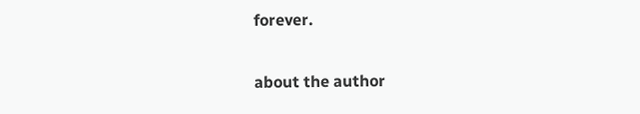forever.


about the author